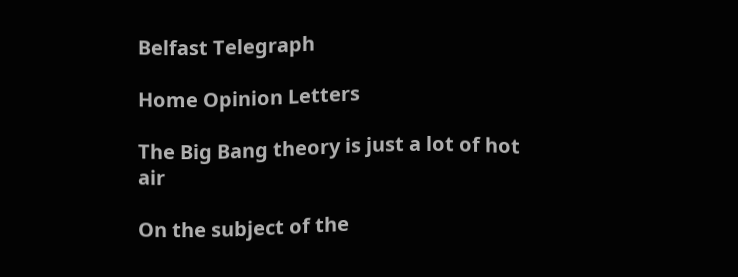Belfast Telegraph

Home Opinion Letters

The Big Bang theory is just a lot of hot air

On the subject of the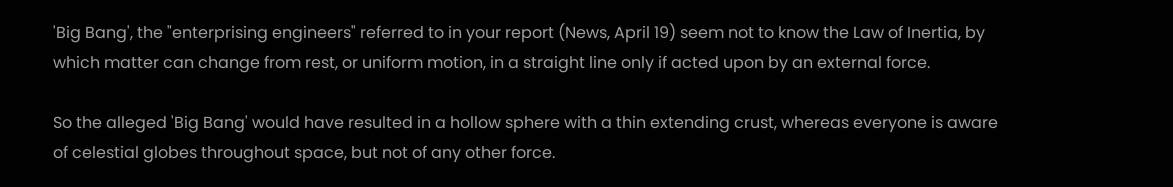'Big Bang', the "enterprising engineers" referred to in your report (News, April 19) seem not to know the Law of Inertia, by which matter can change from rest, or uniform motion, in a straight line only if acted upon by an external force.

So the alleged 'Big Bang' would have resulted in a hollow sphere with a thin extending crust, whereas everyone is aware of celestial globes throughout space, but not of any other force.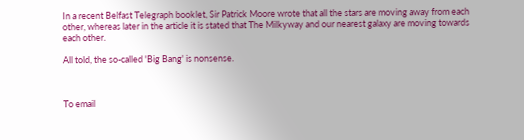In a recent Belfast Telegraph booklet, Sir Patrick Moore wrote that all the stars are moving away from each other, whereas later in the article it is stated that The Milkyway and our nearest galaxy are moving towards each other.

All told, the so-called 'Big Bang' is nonsense.



To email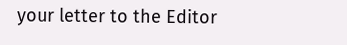your letter to the Editor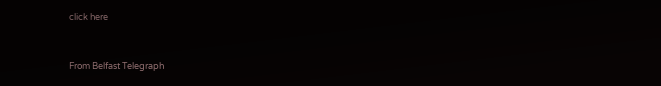click here


From Belfast Telegraph